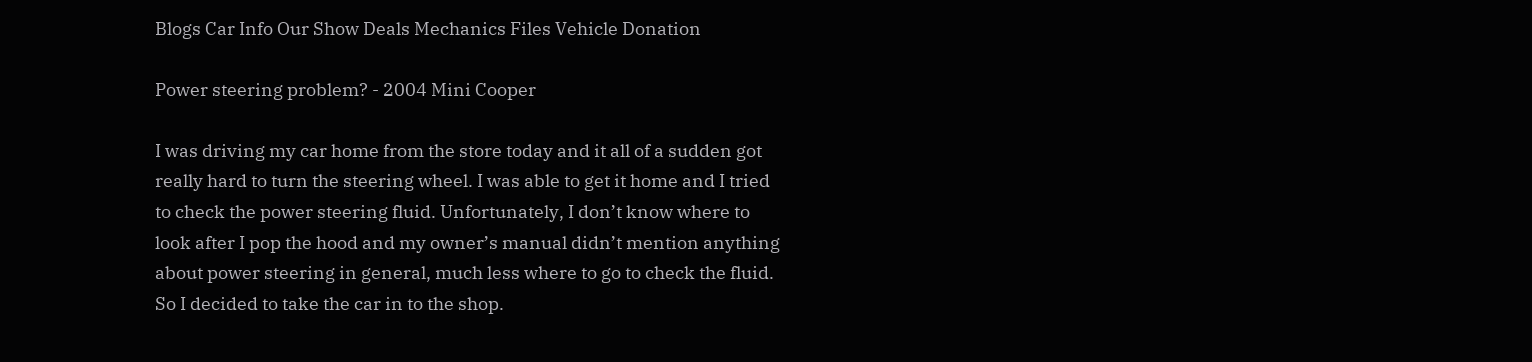Blogs Car Info Our Show Deals Mechanics Files Vehicle Donation

Power steering problem? - 2004 Mini Cooper

I was driving my car home from the store today and it all of a sudden got really hard to turn the steering wheel. I was able to get it home and I tried to check the power steering fluid. Unfortunately, I don’t know where to look after I pop the hood and my owner’s manual didn’t mention anything about power steering in general, much less where to go to check the fluid. So I decided to take the car in to the shop.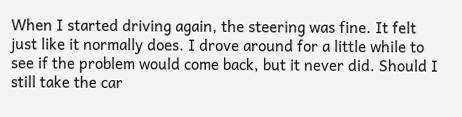When I started driving again, the steering was fine. It felt just like it normally does. I drove around for a little while to see if the problem would come back, but it never did. Should I still take the car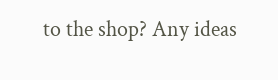to the shop? Any ideas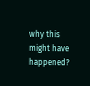why this might have happened?